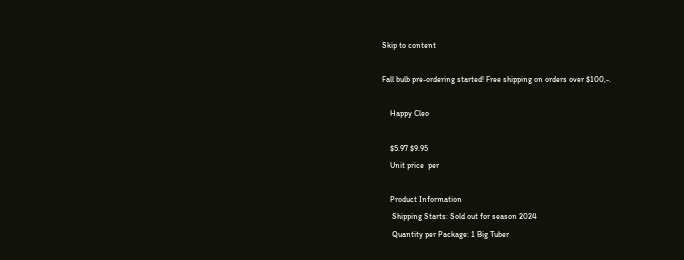Skip to content

Fall bulb pre-ordering started! Free shipping on orders over $100,-.

    Happy Cleo

    $5.97 $9.95
    Unit price  per

    Product Information
     Shipping Starts: Sold out for season 2024
     Quantity per Package: 1 Big Tuber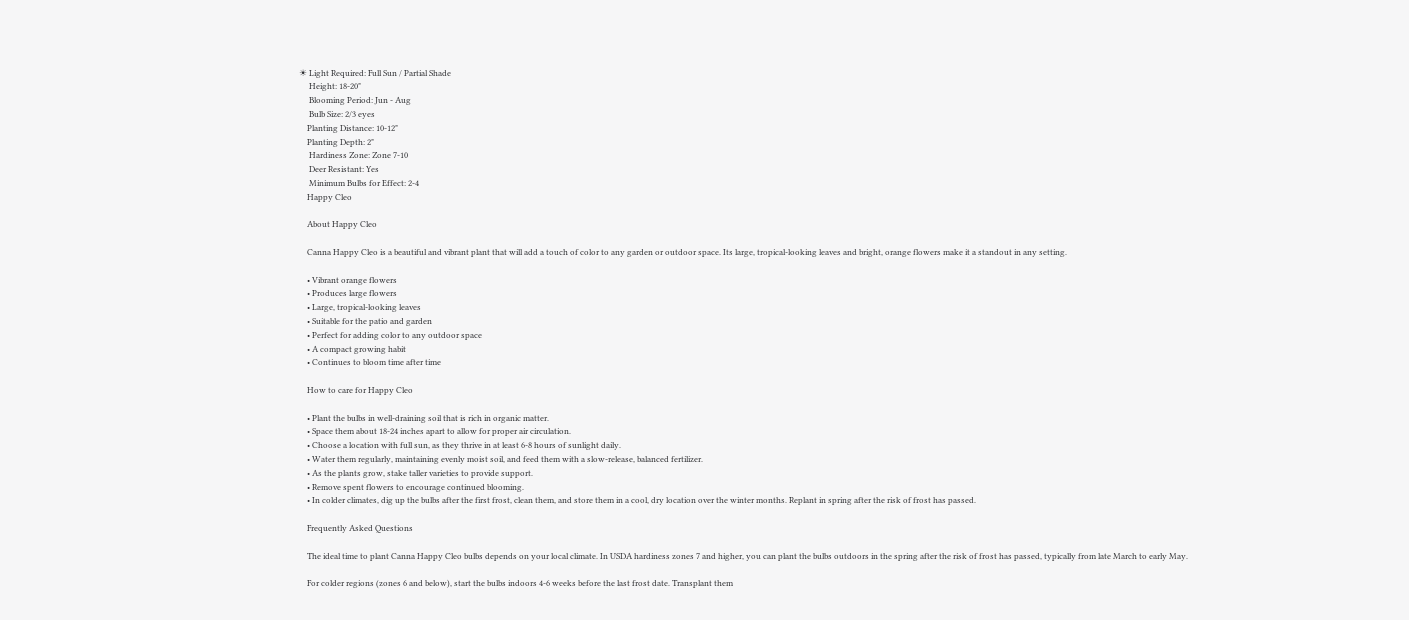☀ Light Required: Full Sun / Partial Shade
     Height: 18-20"
     Blooming Period: Jun - Aug
     Bulb Size: 2/3 eyes
    Planting Distance: 10-12"
    Planting Depth: 2"
     Hardiness Zone: Zone 7-10
     Deer Resistant: Yes
     Minimum Bulbs for Effect: 2-4
    Happy Cleo

    About Happy Cleo

    Canna Happy Cleo is a beautiful and vibrant plant that will add a touch of color to any garden or outdoor space. Its large, tropical-looking leaves and bright, orange flowers make it a standout in any setting.

    • Vibrant orange flowers
    • Produces large flowers
    • Large, tropical-looking leaves
    • Suitable for the patio and garden
    • Perfect for adding color to any outdoor space
    • A compact growing habit
    • Continues to bloom time after time

    How to care for Happy Cleo

    • Plant the bulbs in well-draining soil that is rich in organic matter.
    • Space them about 18-24 inches apart to allow for proper air circulation.
    • Choose a location with full sun, as they thrive in at least 6-8 hours of sunlight daily.
    • Water them regularly, maintaining evenly moist soil, and feed them with a slow-release, balanced fertilizer.
    • As the plants grow, stake taller varieties to provide support.
    • Remove spent flowers to encourage continued blooming.
    • In colder climates, dig up the bulbs after the first frost, clean them, and store them in a cool, dry location over the winter months. Replant in spring after the risk of frost has passed.

    Frequently Asked Questions

    The ideal time to plant Canna Happy Cleo bulbs depends on your local climate. In USDA hardiness zones 7 and higher, you can plant the bulbs outdoors in the spring after the risk of frost has passed, typically from late March to early May.

    For colder regions (zones 6 and below), start the bulbs indoors 4-6 weeks before the last frost date. Transplant them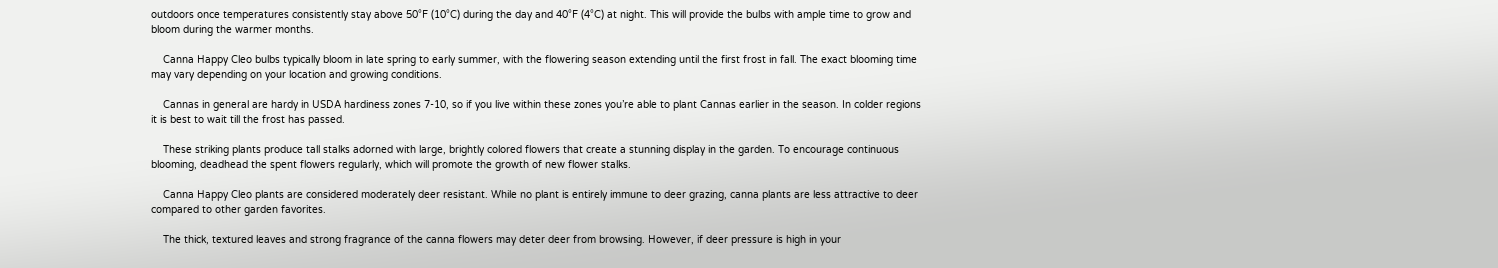outdoors once temperatures consistently stay above 50°F (10°C) during the day and 40°F (4°C) at night. This will provide the bulbs with ample time to grow and bloom during the warmer months.

    Canna Happy Cleo bulbs typically bloom in late spring to early summer, with the flowering season extending until the first frost in fall. The exact blooming time may vary depending on your location and growing conditions.

    Cannas in general are hardy in USDA hardiness zones 7-10, so if you live within these zones you’re able to plant Cannas earlier in the season. In colder regions it is best to wait till the frost has passed.

    These striking plants produce tall stalks adorned with large, brightly colored flowers that create a stunning display in the garden. To encourage continuous blooming, deadhead the spent flowers regularly, which will promote the growth of new flower stalks.

    Canna Happy Cleo plants are considered moderately deer resistant. While no plant is entirely immune to deer grazing, canna plants are less attractive to deer compared to other garden favorites.

    The thick, textured leaves and strong fragrance of the canna flowers may deter deer from browsing. However, if deer pressure is high in your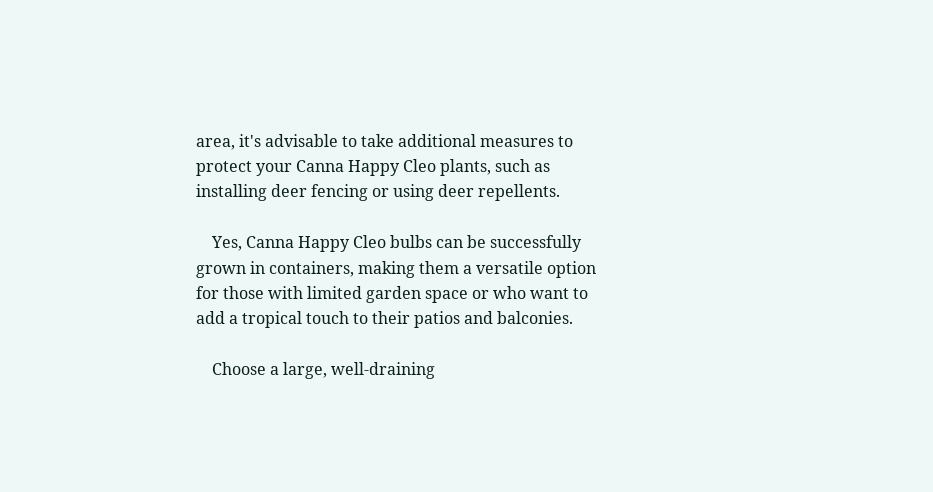area, it's advisable to take additional measures to protect your Canna Happy Cleo plants, such as installing deer fencing or using deer repellents.

    Yes, Canna Happy Cleo bulbs can be successfully grown in containers, making them a versatile option for those with limited garden space or who want to add a tropical touch to their patios and balconies.

    Choose a large, well-draining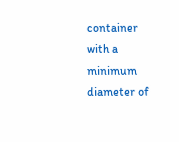container with a minimum diameter of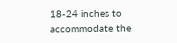18-24 inches to accommodate the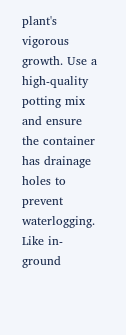plant's vigorous growth. Use a high-quality potting mix and ensure the container has drainage holes to prevent waterlogging. Like in-ground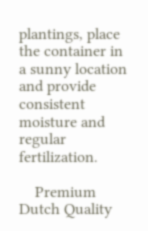plantings, place the container in a sunny location and provide consistent moisture and regular fertilization.

    Premium Dutch Quality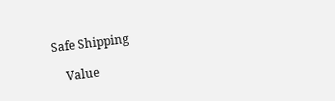Safe Shipping

    Value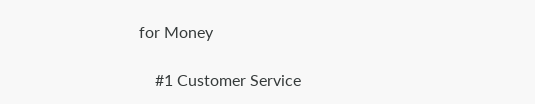for Money

    #1 Customer Service